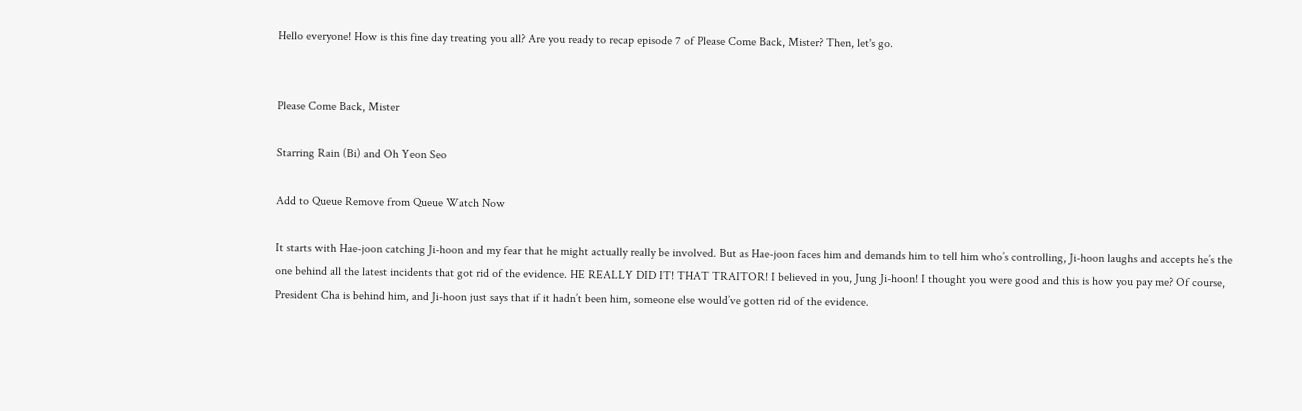Hello everyone! How is this fine day treating you all? Are you ready to recap episode 7 of Please Come Back, Mister? Then, let's go.


Please Come Back, Mister

Starring Rain (Bi) and Oh Yeon Seo

Add to Queue Remove from Queue Watch Now

It starts with Hae-joon catching Ji-hoon and my fear that he might actually really be involved. But as Hae-joon faces him and demands him to tell him who’s controlling, Ji-hoon laughs and accepts he’s the one behind all the latest incidents that got rid of the evidence. HE REALLY DID IT! THAT TRAITOR! I believed in you, Jung Ji-hoon! I thought you were good and this is how you pay me? Of course, President Cha is behind him, and Ji-hoon just says that if it hadn’t been him, someone else would’ve gotten rid of the evidence.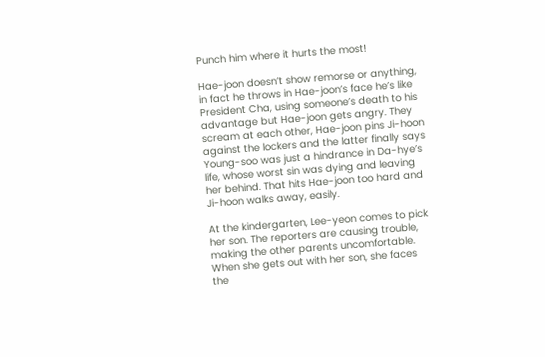Punch him where it hurts the most!

Hae-joon doesn’t show remorse or anything, in fact he throws in Hae-joon’s face he’s like President Cha, using someone’s death to his advantage but Hae-joon gets angry. They scream at each other, Hae-joon pins Ji-hoon against the lockers and the latter finally says Young-soo was just a hindrance in Da-hye’s life, whose worst sin was dying and leaving her behind. That hits Hae-joon too hard and Ji-hoon walks away, easily.

At the kindergarten, Lee-yeon comes to pick her son. The reporters are causing trouble, making the other parents uncomfortable. When she gets out with her son, she faces the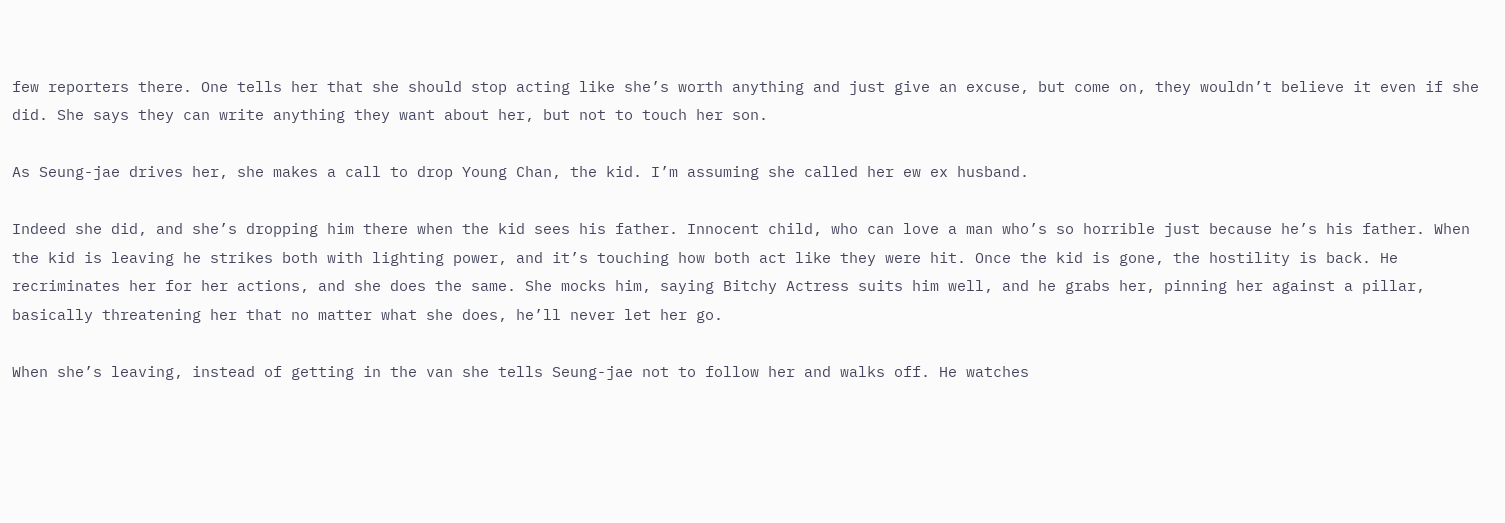few reporters there. One tells her that she should stop acting like she’s worth anything and just give an excuse, but come on, they wouldn’t believe it even if she did. She says they can write anything they want about her, but not to touch her son.

As Seung-jae drives her, she makes a call to drop Young Chan, the kid. I’m assuming she called her ew ex husband.

Indeed she did, and she’s dropping him there when the kid sees his father. Innocent child, who can love a man who’s so horrible just because he’s his father. When the kid is leaving he strikes both with lighting power, and it’s touching how both act like they were hit. Once the kid is gone, the hostility is back. He recriminates her for her actions, and she does the same. She mocks him, saying Bitchy Actress suits him well, and he grabs her, pinning her against a pillar, basically threatening her that no matter what she does, he’ll never let her go.

When she’s leaving, instead of getting in the van she tells Seung-jae not to follow her and walks off. He watches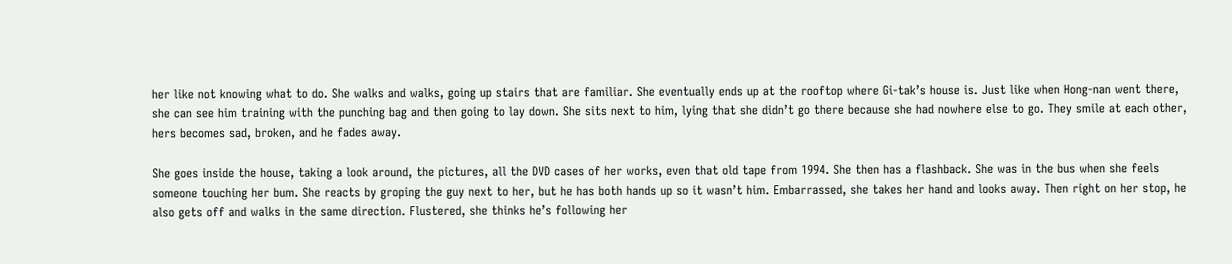her like not knowing what to do. She walks and walks, going up stairs that are familiar. She eventually ends up at the rooftop where Gi-tak’s house is. Just like when Hong-nan went there, she can see him training with the punching bag and then going to lay down. She sits next to him, lying that she didn’t go there because she had nowhere else to go. They smile at each other, hers becomes sad, broken, and he fades away.

She goes inside the house, taking a look around, the pictures, all the DVD cases of her works, even that old tape from 1994. She then has a flashback. She was in the bus when she feels someone touching her bum. She reacts by groping the guy next to her, but he has both hands up so it wasn’t him. Embarrassed, she takes her hand and looks away. Then right on her stop, he also gets off and walks in the same direction. Flustered, she thinks he’s following her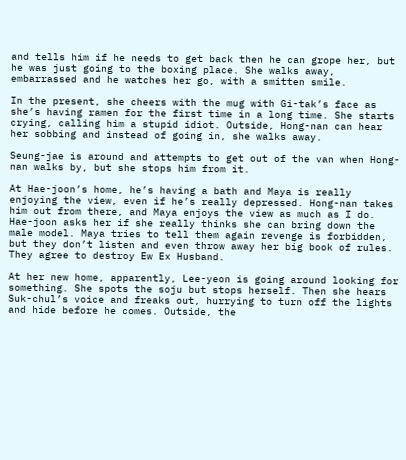and tells him if he needs to get back then he can grope her, but he was just going to the boxing place. She walks away, embarrassed and he watches her go, with a smitten smile.

In the present, she cheers with the mug with Gi-tak’s face as she’s having ramen for the first time in a long time. She starts crying, calling him a stupid idiot. Outside, Hong-nan can hear her sobbing and instead of going in, she walks away.

Seung-jae is around and attempts to get out of the van when Hong-nan walks by, but she stops him from it.

At Hae-joon’s home, he’s having a bath and Maya is really enjoying the view, even if he’s really depressed. Hong-nan takes him out from there, and Maya enjoys the view as much as I do. Hae-joon asks her if she really thinks she can bring down the male model. Maya tries to tell them again revenge is forbidden, but they don’t listen and even throw away her big book of rules. They agree to destroy Ew Ex Husband.

At her new home, apparently, Lee-yeon is going around looking for something. She spots the soju but stops herself. Then she hears Suk-chul’s voice and freaks out, hurrying to turn off the lights and hide before he comes. Outside, the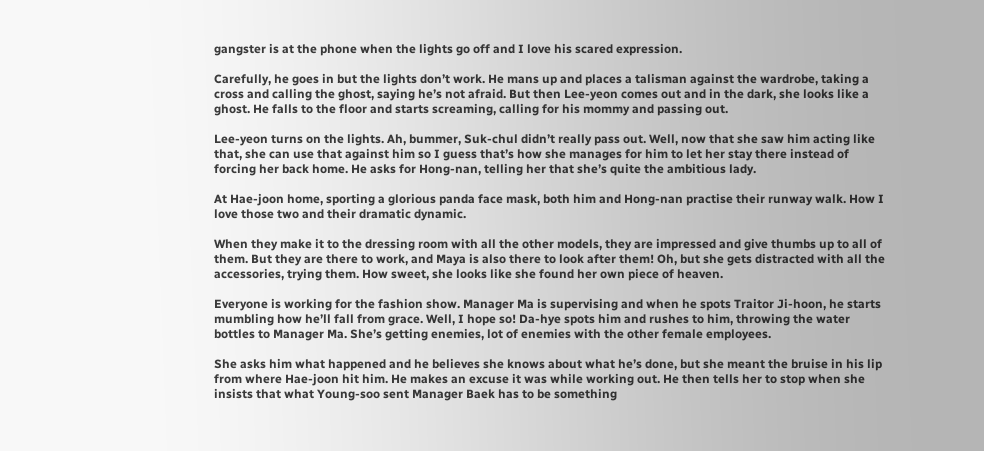gangster is at the phone when the lights go off and I love his scared expression.

Carefully, he goes in but the lights don’t work. He mans up and places a talisman against the wardrobe, taking a cross and calling the ghost, saying he’s not afraid. But then Lee-yeon comes out and in the dark, she looks like a ghost. He falls to the floor and starts screaming, calling for his mommy and passing out.

Lee-yeon turns on the lights. Ah, bummer, Suk-chul didn’t really pass out. Well, now that she saw him acting like that, she can use that against him so I guess that’s how she manages for him to let her stay there instead of forcing her back home. He asks for Hong-nan, telling her that she’s quite the ambitious lady.

At Hae-joon home, sporting a glorious panda face mask, both him and Hong-nan practise their runway walk. How I love those two and their dramatic dynamic.

When they make it to the dressing room with all the other models, they are impressed and give thumbs up to all of them. But they are there to work, and Maya is also there to look after them! Oh, but she gets distracted with all the accessories, trying them. How sweet, she looks like she found her own piece of heaven.

Everyone is working for the fashion show. Manager Ma is supervising and when he spots Traitor Ji-hoon, he starts mumbling how he’ll fall from grace. Well, I hope so! Da-hye spots him and rushes to him, throwing the water bottles to Manager Ma. She’s getting enemies, lot of enemies with the other female employees.

She asks him what happened and he believes she knows about what he’s done, but she meant the bruise in his lip from where Hae-joon hit him. He makes an excuse it was while working out. He then tells her to stop when she insists that what Young-soo sent Manager Baek has to be something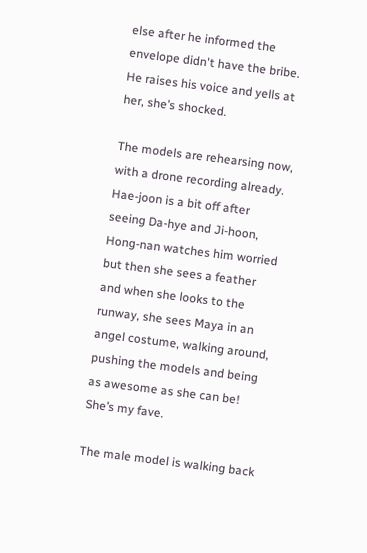else after he informed the envelope didn't have the bribe. He raises his voice and yells at her, she’s shocked.

The models are rehearsing now, with a drone recording already. Hae-joon is a bit off after seeing Da-hye and Ji-hoon, Hong-nan watches him worried but then she sees a feather and when she looks to the runway, she sees Maya in an angel costume, walking around, pushing the models and being as awesome as she can be! She’s my fave.

The male model is walking back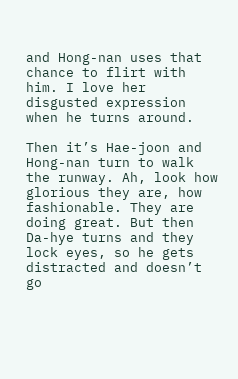and Hong-nan uses that chance to flirt with him. I love her disgusted expression when he turns around.

Then it’s Hae-joon and Hong-nan turn to walk the runway. Ah, look how glorious they are, how fashionable. They are doing great. But then Da-hye turns and they lock eyes, so he gets distracted and doesn’t go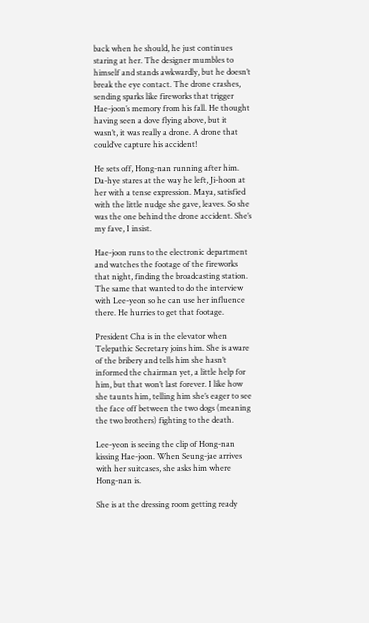back when he should, he just continues staring at her. The designer mumbles to himself and stands awkwardly, but he doesn’t break the eye contact. The drone crashes, sending sparks like fireworks that trigger Hae-joon’s memory from his fall. He thought having seen a dove flying above, but it wasn’t, it was really a drone. A drone that could’ve capture his accident!

He sets off, Hong-nan running after him. Da-hye stares at the way he left, Ji-hoon at her with a tense expression. Maya, satisfied with the little nudge she gave, leaves. So she was the one behind the drone accident. She’s my fave, I insist.

Hae-joon runs to the electronic department and watches the footage of the fireworks that night, finding the broadcasting station. The same that wanted to do the interview with Lee-yeon so he can use her influence there. He hurries to get that footage.

President Cha is in the elevator when Telepathic Secretary joins him. She is aware of the bribery and tells him she hasn’t informed the chairman yet, a little help for him, but that won’t last forever. I like how she taunts him, telling him she’s eager to see the face off between the two dogs (meaning the two brothers) fighting to the death.

Lee-yeon is seeing the clip of Hong-nan kissing Hae-joon. When Seung-jae arrives with her suitcases, she asks him where Hong-nan is.

She is at the dressing room getting ready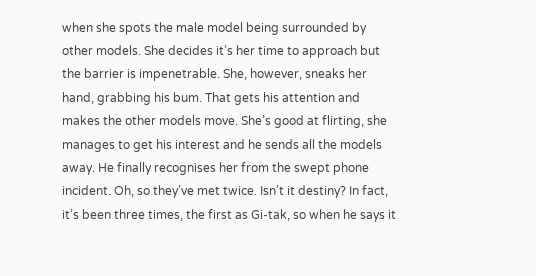when she spots the male model being surrounded by other models. She decides it’s her time to approach but the barrier is impenetrable. She, however, sneaks her hand, grabbing his bum. That gets his attention and makes the other models move. She’s good at flirting, she manages to get his interest and he sends all the models away. He finally recognises her from the swept phone incident. Oh, so they’ve met twice. Isn’t it destiny? In fact, it’s been three times, the first as Gi-tak, so when he says it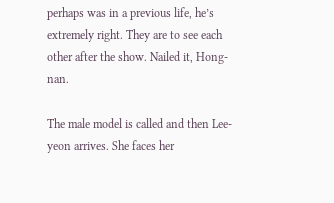perhaps was in a previous life, he’s extremely right. They are to see each other after the show. Nailed it, Hong-nan.

The male model is called and then Lee-yeon arrives. She faces her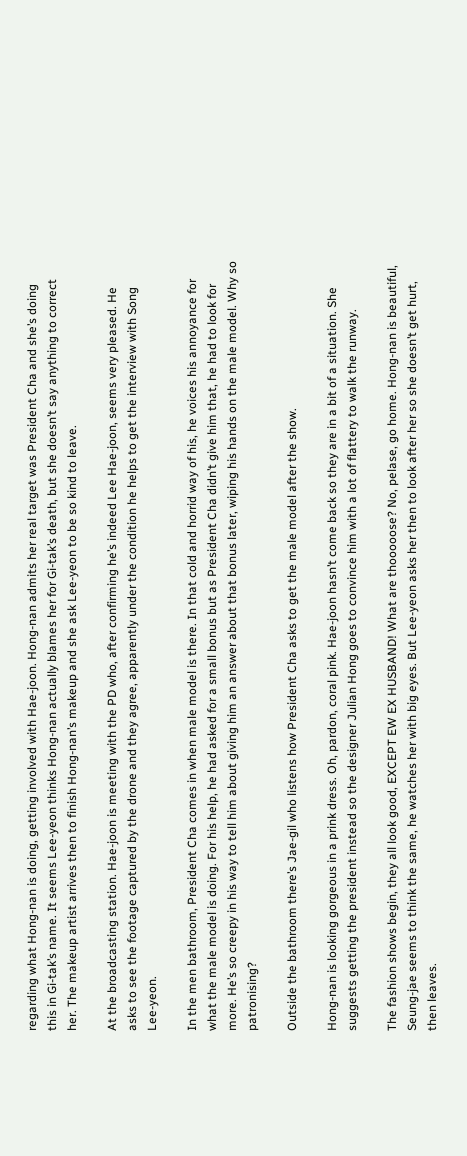regarding what Hong-nan is doing, getting involved with Hae-joon. Hong-nan admits her real target was President Cha and she’s doing this in Gi-tak’s name. It seems Lee-yeon thinks Hong-nan actually blames her for Gi-tak’s death, but she doesn’t say anything to correct her. The makeup artist arrives then to finish Hong-nan’s makeup and she ask Lee-yeon to be so kind to leave.

At the broadcasting station. Hae-joon is meeting with the PD who, after confirming he’s indeed Lee Hae-joon, seems very pleased. He asks to see the footage captured by the drone and they agree, apparently under the condition he helps to get the interview with Song Lee-yeon.

In the men bathroom, President Cha comes in when male model is there. In that cold and horrid way of his, he voices his annoyance for what the male model is doing. For his help, he had asked for a small bonus but as President Cha didn’t give him that, he had to look for more. He’s so creepy in his way to tell him about giving him an answer about that bonus later, wiping his hands on the male model. Why so patronising?

Outside the bathroom there’s Jae-gil who listens how President Cha asks to get the male model after the show.

Hong-nan is looking gorgeous in a prink dress. Oh, pardon, coral pink. Hae-joon hasn’t come back so they are in a bit of a situation. She suggests getting the president instead so the designer Julian Hong goes to convince him with a lot of flattery to walk the runway.

The fashion shows begin, they all look good, EXCEPT EW EX HUSBAND! What are thooooose? No, pelase, go home. Hong-nan is beautiful, Seung-jae seems to think the same, he watches her with big eyes. But Lee-yeon asks her then to look after her so she doesn’t get hurt, then leaves.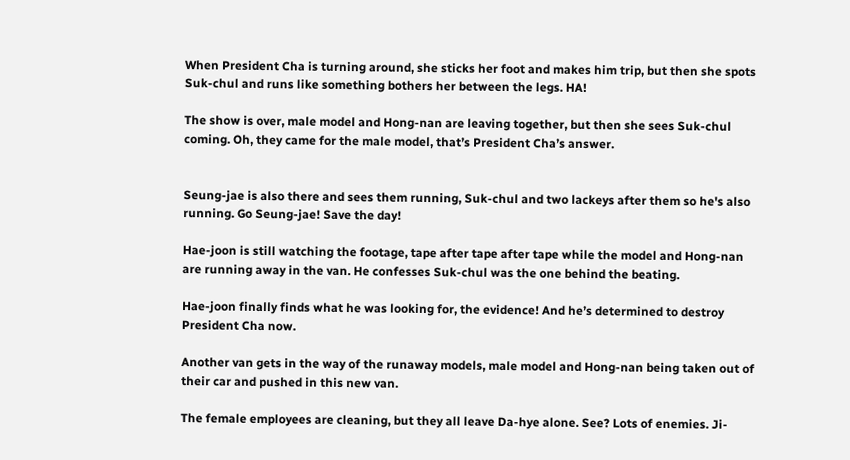When President Cha is turning around, she sticks her foot and makes him trip, but then she spots Suk-chul and runs like something bothers her between the legs. HA!

The show is over, male model and Hong-nan are leaving together, but then she sees Suk-chul coming. Oh, they came for the male model, that’s President Cha’s answer.


Seung-jae is also there and sees them running, Suk-chul and two lackeys after them so he's also running. Go Seung-jae! Save the day!

Hae-joon is still watching the footage, tape after tape after tape while the model and Hong-nan are running away in the van. He confesses Suk-chul was the one behind the beating.

Hae-joon finally finds what he was looking for, the evidence! And he’s determined to destroy President Cha now.

Another van gets in the way of the runaway models, male model and Hong-nan being taken out of their car and pushed in this new van.

The female employees are cleaning, but they all leave Da-hye alone. See? Lots of enemies. Ji-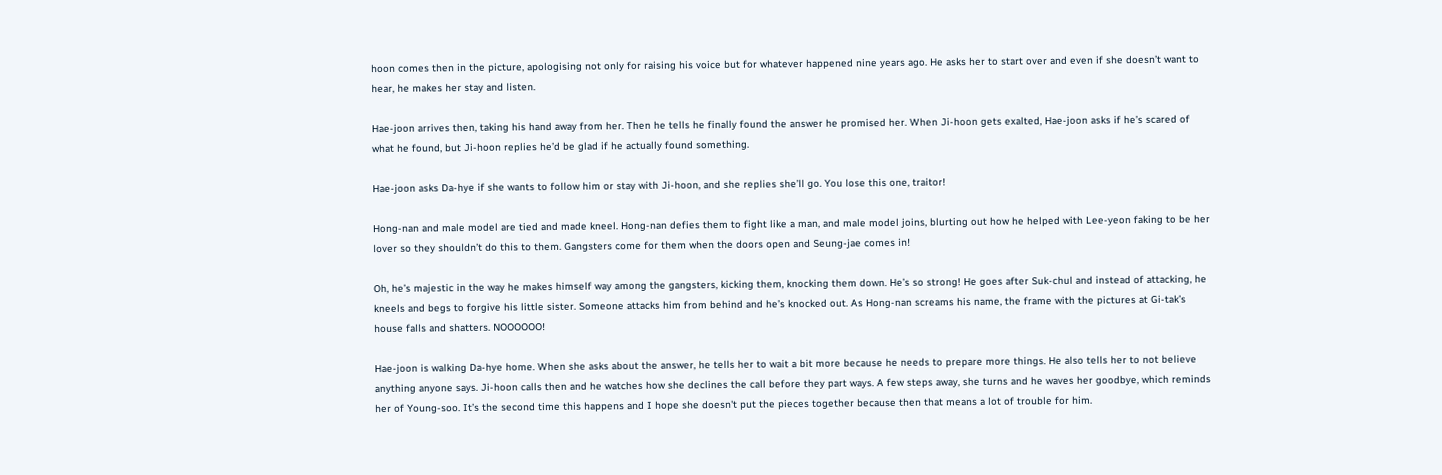hoon comes then in the picture, apologising not only for raising his voice but for whatever happened nine years ago. He asks her to start over and even if she doesn’t want to hear, he makes her stay and listen.

Hae-joon arrives then, taking his hand away from her. Then he tells he finally found the answer he promised her. When Ji-hoon gets exalted, Hae-joon asks if he’s scared of what he found, but Ji-hoon replies he’d be glad if he actually found something.

Hae-joon asks Da-hye if she wants to follow him or stay with Ji-hoon, and she replies she’ll go. You lose this one, traitor!

Hong-nan and male model are tied and made kneel. Hong-nan defies them to fight like a man, and male model joins, blurting out how he helped with Lee-yeon faking to be her lover so they shouldn’t do this to them. Gangsters come for them when the doors open and Seung-jae comes in!

Oh, he’s majestic in the way he makes himself way among the gangsters, kicking them, knocking them down. He’s so strong! He goes after Suk-chul and instead of attacking, he kneels and begs to forgive his little sister. Someone attacks him from behind and he’s knocked out. As Hong-nan screams his name, the frame with the pictures at Gi-tak’s house falls and shatters. NOOOOOO!

Hae-joon is walking Da-hye home. When she asks about the answer, he tells her to wait a bit more because he needs to prepare more things. He also tells her to not believe anything anyone says. Ji-hoon calls then and he watches how she declines the call before they part ways. A few steps away, she turns and he waves her goodbye, which reminds her of Young-soo. It’s the second time this happens and I hope she doesn't put the pieces together because then that means a lot of trouble for him.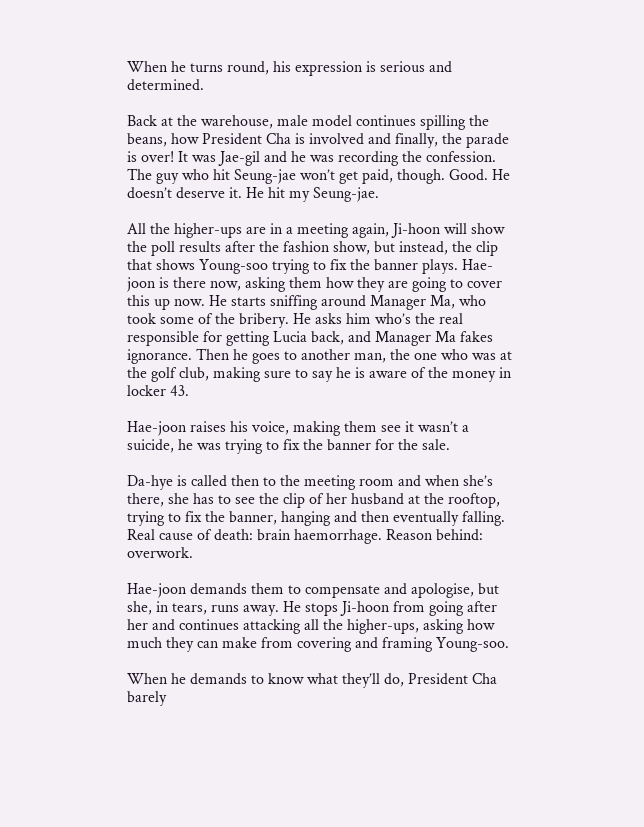When he turns round, his expression is serious and determined.

Back at the warehouse, male model continues spilling the beans, how President Cha is involved and finally, the parade is over! It was Jae-gil and he was recording the confession. The guy who hit Seung-jae won’t get paid, though. Good. He doesn’t deserve it. He hit my Seung-jae.

All the higher-ups are in a meeting again, Ji-hoon will show the poll results after the fashion show, but instead, the clip that shows Young-soo trying to fix the banner plays. Hae-joon is there now, asking them how they are going to cover this up now. He starts sniffing around Manager Ma, who took some of the bribery. He asks him who’s the real responsible for getting Lucia back, and Manager Ma fakes ignorance. Then he goes to another man, the one who was at the golf club, making sure to say he is aware of the money in locker 43.

Hae-joon raises his voice, making them see it wasn’t a suicide, he was trying to fix the banner for the sale.

Da-hye is called then to the meeting room and when she’s there, she has to see the clip of her husband at the rooftop, trying to fix the banner, hanging and then eventually falling. Real cause of death: brain haemorrhage. Reason behind: overwork.

Hae-joon demands them to compensate and apologise, but she, in tears, runs away. He stops Ji-hoon from going after her and continues attacking all the higher-ups, asking how much they can make from covering and framing Young-soo.

When he demands to know what they’ll do, President Cha barely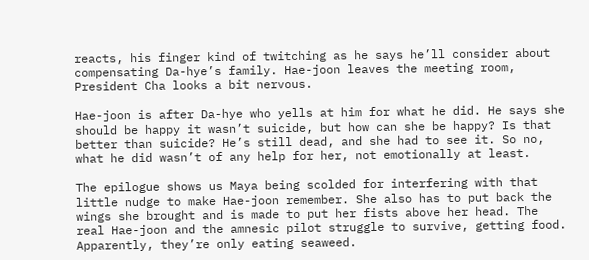reacts, his finger kind of twitching as he says he’ll consider about compensating Da-hye’s family. Hae-joon leaves the meeting room, President Cha looks a bit nervous.

Hae-joon is after Da-hye who yells at him for what he did. He says she should be happy it wasn’t suicide, but how can she be happy? Is that better than suicide? He’s still dead, and she had to see it. So no, what he did wasn’t of any help for her, not emotionally at least.

The epilogue shows us Maya being scolded for interfering with that little nudge to make Hae-joon remember. She also has to put back the wings she brought and is made to put her fists above her head. The real Hae-joon and the amnesic pilot struggle to survive, getting food. Apparently, they’re only eating seaweed.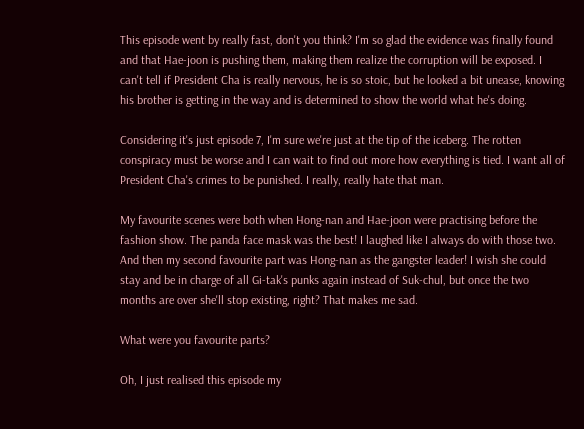This episode went by really fast, don't you think? I'm so glad the evidence was finally found and that Hae-joon is pushing them, making them realize the corruption will be exposed. I can't tell if President Cha is really nervous, he is so stoic, but he looked a bit unease, knowing his brother is getting in the way and is determined to show the world what he's doing.

Considering it's just episode 7, I'm sure we're just at the tip of the iceberg. The rotten conspiracy must be worse and I can wait to find out more how everything is tied. I want all of President Cha's crimes to be punished. I really, really hate that man.

My favourite scenes were both when Hong-nan and Hae-joon were practising before the fashion show. The panda face mask was the best! I laughed like I always do with those two. And then my second favourite part was Hong-nan as the gangster leader! I wish she could stay and be in charge of all Gi-tak's punks again instead of Suk-chul, but once the two months are over she'll stop existing, right? That makes me sad.

What were you favourite parts?

Oh, I just realised this episode my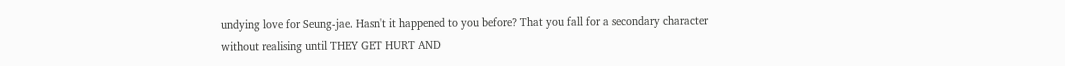undying love for Seung-jae. Hasn't it happened to you before? That you fall for a secondary character without realising until THEY GET HURT AND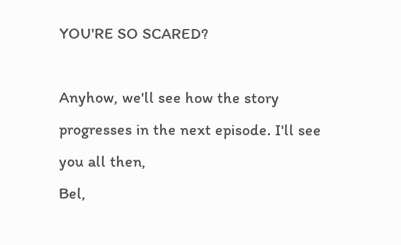YOU'RE SO SCARED?

Anyhow, we'll see how the story progresses in the next episode. I'll see you all then,
Bel,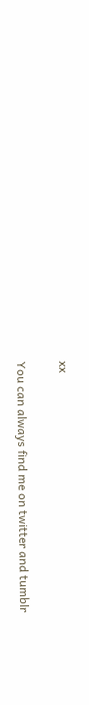xx

You can always find me on twitter and tumblr